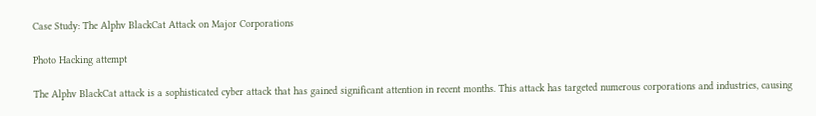Case Study: The Alphv BlackCat Attack on Major Corporations

Photo Hacking attempt

The Alphv BlackCat attack is a sophisticated cyber attack that has gained significant attention in recent months. This attack has targeted numerous corporations and industries, causing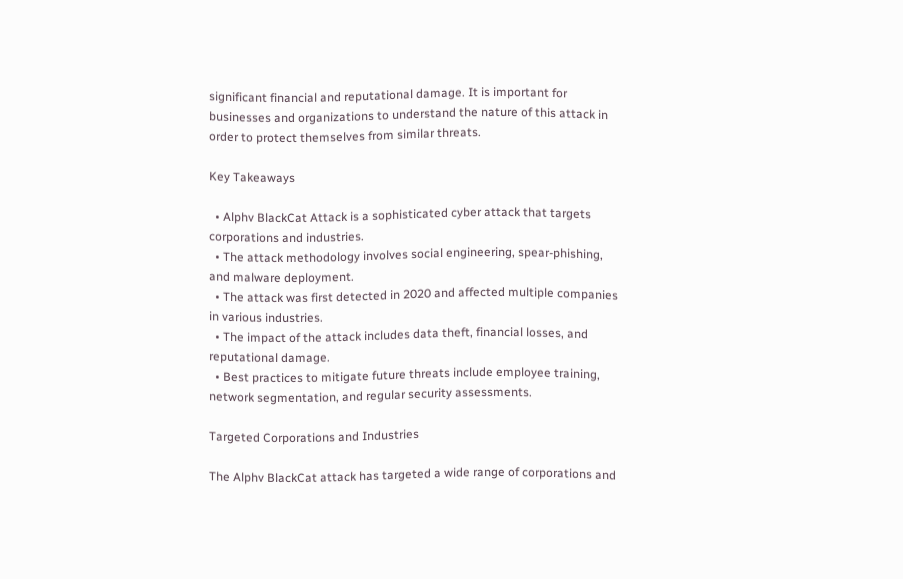significant financial and reputational damage. It is important for businesses and organizations to understand the nature of this attack in order to protect themselves from similar threats.

Key Takeaways

  • Alphv BlackCat Attack is a sophisticated cyber attack that targets corporations and industries.
  • The attack methodology involves social engineering, spear-phishing, and malware deployment.
  • The attack was first detected in 2020 and affected multiple companies in various industries.
  • The impact of the attack includes data theft, financial losses, and reputational damage.
  • Best practices to mitigate future threats include employee training, network segmentation, and regular security assessments.

Targeted Corporations and Industries

The Alphv BlackCat attack has targeted a wide range of corporations and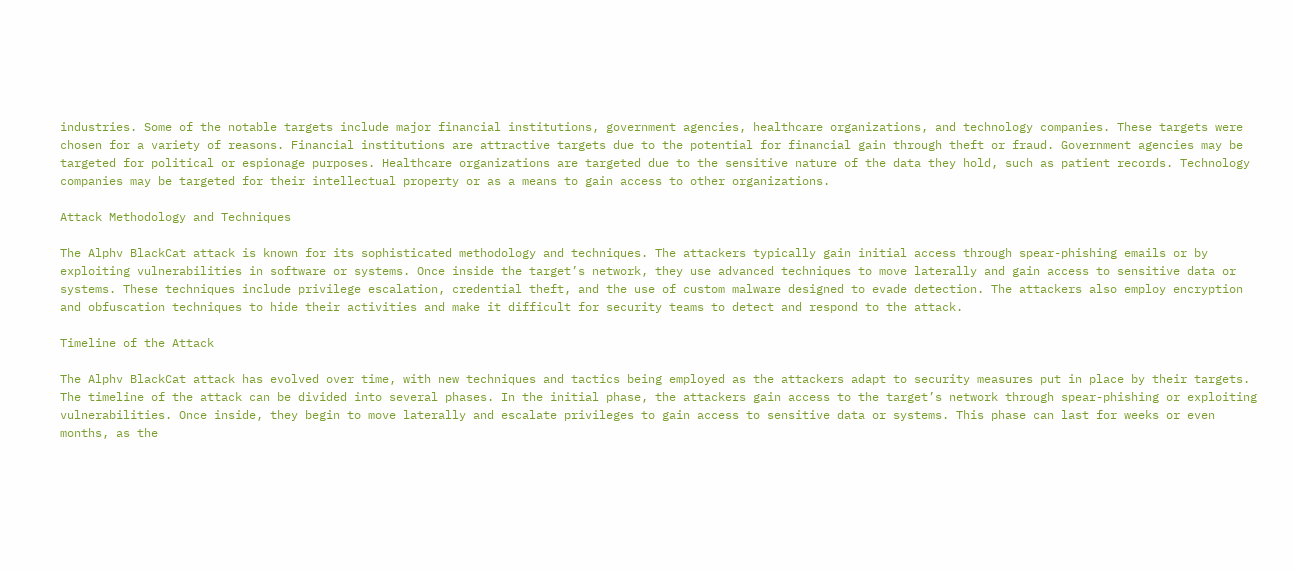industries. Some of the notable targets include major financial institutions, government agencies, healthcare organizations, and technology companies. These targets were chosen for a variety of reasons. Financial institutions are attractive targets due to the potential for financial gain through theft or fraud. Government agencies may be targeted for political or espionage purposes. Healthcare organizations are targeted due to the sensitive nature of the data they hold, such as patient records. Technology companies may be targeted for their intellectual property or as a means to gain access to other organizations.

Attack Methodology and Techniques

The Alphv BlackCat attack is known for its sophisticated methodology and techniques. The attackers typically gain initial access through spear-phishing emails or by exploiting vulnerabilities in software or systems. Once inside the target’s network, they use advanced techniques to move laterally and gain access to sensitive data or systems. These techniques include privilege escalation, credential theft, and the use of custom malware designed to evade detection. The attackers also employ encryption and obfuscation techniques to hide their activities and make it difficult for security teams to detect and respond to the attack.

Timeline of the Attack

The Alphv BlackCat attack has evolved over time, with new techniques and tactics being employed as the attackers adapt to security measures put in place by their targets. The timeline of the attack can be divided into several phases. In the initial phase, the attackers gain access to the target’s network through spear-phishing or exploiting vulnerabilities. Once inside, they begin to move laterally and escalate privileges to gain access to sensitive data or systems. This phase can last for weeks or even months, as the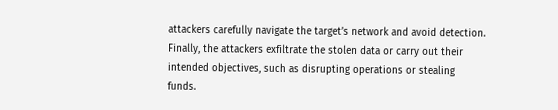attackers carefully navigate the target’s network and avoid detection. Finally, the attackers exfiltrate the stolen data or carry out their intended objectives, such as disrupting operations or stealing funds.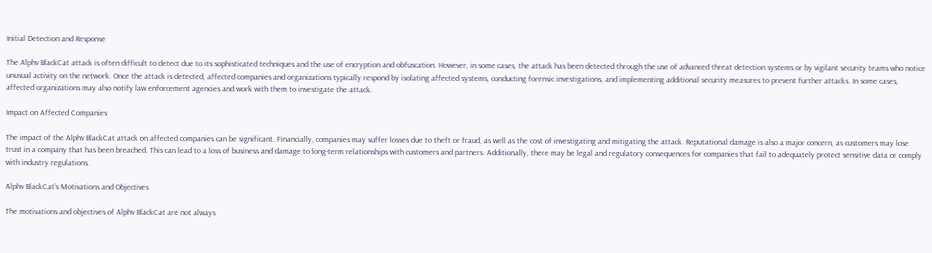Initial Detection and Response

The Alphv BlackCat attack is often difficult to detect due to its sophisticated techniques and the use of encryption and obfuscation. However, in some cases, the attack has been detected through the use of advanced threat detection systems or by vigilant security teams who notice unusual activity on the network. Once the attack is detected, affected companies and organizations typically respond by isolating affected systems, conducting forensic investigations, and implementing additional security measures to prevent further attacks. In some cases, affected organizations may also notify law enforcement agencies and work with them to investigate the attack.

Impact on Affected Companies

The impact of the Alphv BlackCat attack on affected companies can be significant. Financially, companies may suffer losses due to theft or fraud, as well as the cost of investigating and mitigating the attack. Reputational damage is also a major concern, as customers may lose trust in a company that has been breached. This can lead to a loss of business and damage to long-term relationships with customers and partners. Additionally, there may be legal and regulatory consequences for companies that fail to adequately protect sensitive data or comply with industry regulations.

Alphv BlackCat’s Motivations and Objectives

The motivations and objectives of Alphv BlackCat are not always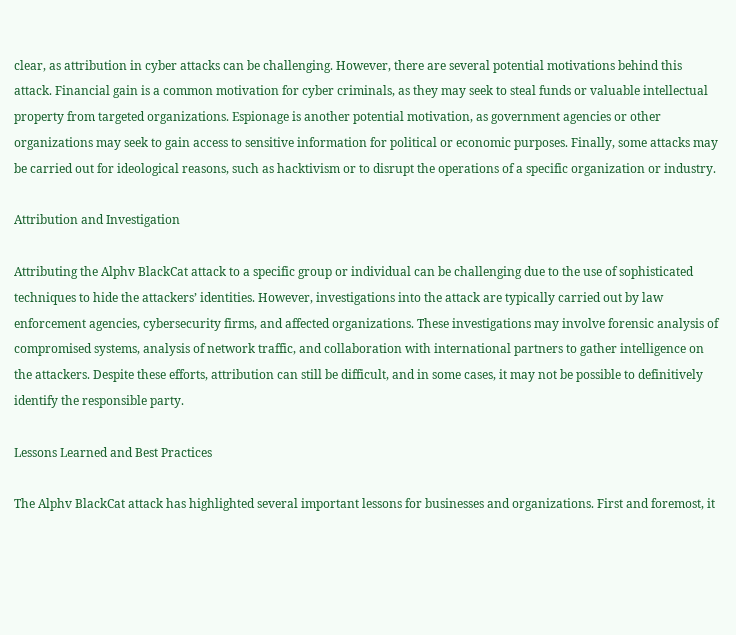clear, as attribution in cyber attacks can be challenging. However, there are several potential motivations behind this attack. Financial gain is a common motivation for cyber criminals, as they may seek to steal funds or valuable intellectual property from targeted organizations. Espionage is another potential motivation, as government agencies or other organizations may seek to gain access to sensitive information for political or economic purposes. Finally, some attacks may be carried out for ideological reasons, such as hacktivism or to disrupt the operations of a specific organization or industry.

Attribution and Investigation

Attributing the Alphv BlackCat attack to a specific group or individual can be challenging due to the use of sophisticated techniques to hide the attackers’ identities. However, investigations into the attack are typically carried out by law enforcement agencies, cybersecurity firms, and affected organizations. These investigations may involve forensic analysis of compromised systems, analysis of network traffic, and collaboration with international partners to gather intelligence on the attackers. Despite these efforts, attribution can still be difficult, and in some cases, it may not be possible to definitively identify the responsible party.

Lessons Learned and Best Practices

The Alphv BlackCat attack has highlighted several important lessons for businesses and organizations. First and foremost, it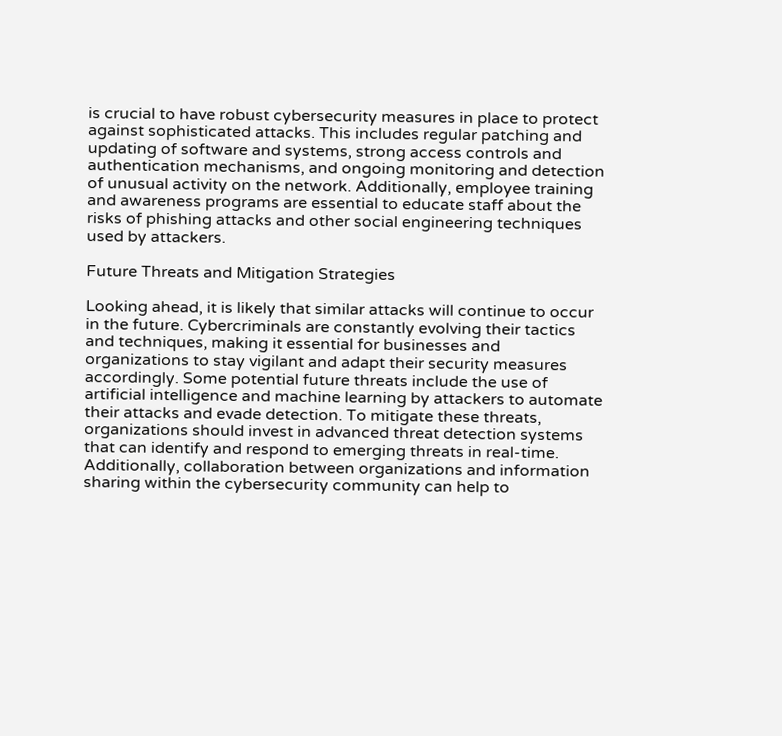is crucial to have robust cybersecurity measures in place to protect against sophisticated attacks. This includes regular patching and updating of software and systems, strong access controls and authentication mechanisms, and ongoing monitoring and detection of unusual activity on the network. Additionally, employee training and awareness programs are essential to educate staff about the risks of phishing attacks and other social engineering techniques used by attackers.

Future Threats and Mitigation Strategies

Looking ahead, it is likely that similar attacks will continue to occur in the future. Cybercriminals are constantly evolving their tactics and techniques, making it essential for businesses and organizations to stay vigilant and adapt their security measures accordingly. Some potential future threats include the use of artificial intelligence and machine learning by attackers to automate their attacks and evade detection. To mitigate these threats, organizations should invest in advanced threat detection systems that can identify and respond to emerging threats in real-time. Additionally, collaboration between organizations and information sharing within the cybersecurity community can help to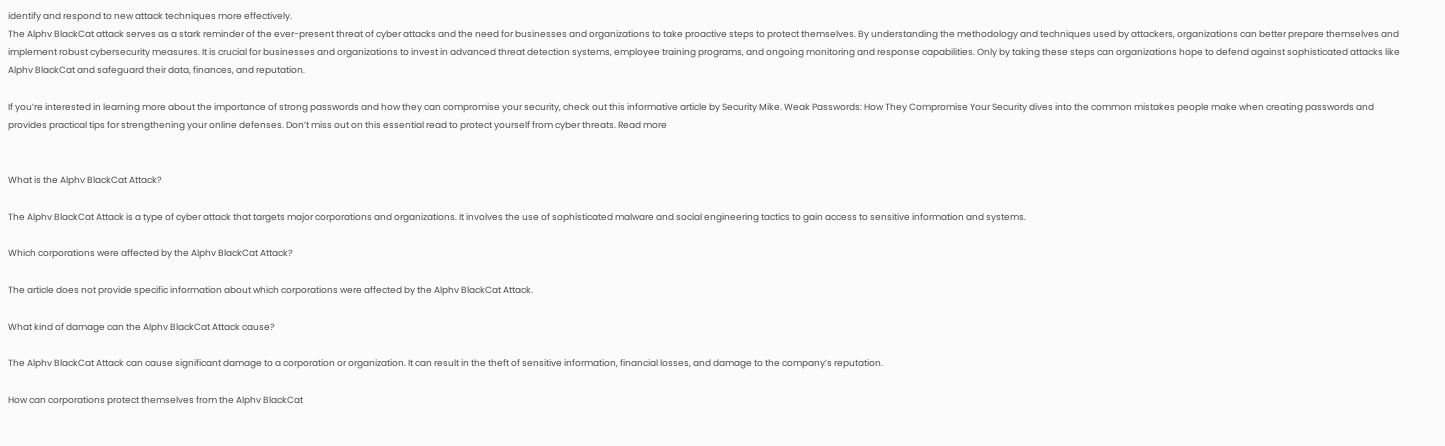identify and respond to new attack techniques more effectively.
The Alphv BlackCat attack serves as a stark reminder of the ever-present threat of cyber attacks and the need for businesses and organizations to take proactive steps to protect themselves. By understanding the methodology and techniques used by attackers, organizations can better prepare themselves and implement robust cybersecurity measures. It is crucial for businesses and organizations to invest in advanced threat detection systems, employee training programs, and ongoing monitoring and response capabilities. Only by taking these steps can organizations hope to defend against sophisticated attacks like Alphv BlackCat and safeguard their data, finances, and reputation.

If you’re interested in learning more about the importance of strong passwords and how they can compromise your security, check out this informative article by Security Mike. Weak Passwords: How They Compromise Your Security dives into the common mistakes people make when creating passwords and provides practical tips for strengthening your online defenses. Don’t miss out on this essential read to protect yourself from cyber threats. Read more


What is the Alphv BlackCat Attack?

The Alphv BlackCat Attack is a type of cyber attack that targets major corporations and organizations. It involves the use of sophisticated malware and social engineering tactics to gain access to sensitive information and systems.

Which corporations were affected by the Alphv BlackCat Attack?

The article does not provide specific information about which corporations were affected by the Alphv BlackCat Attack.

What kind of damage can the Alphv BlackCat Attack cause?

The Alphv BlackCat Attack can cause significant damage to a corporation or organization. It can result in the theft of sensitive information, financial losses, and damage to the company’s reputation.

How can corporations protect themselves from the Alphv BlackCat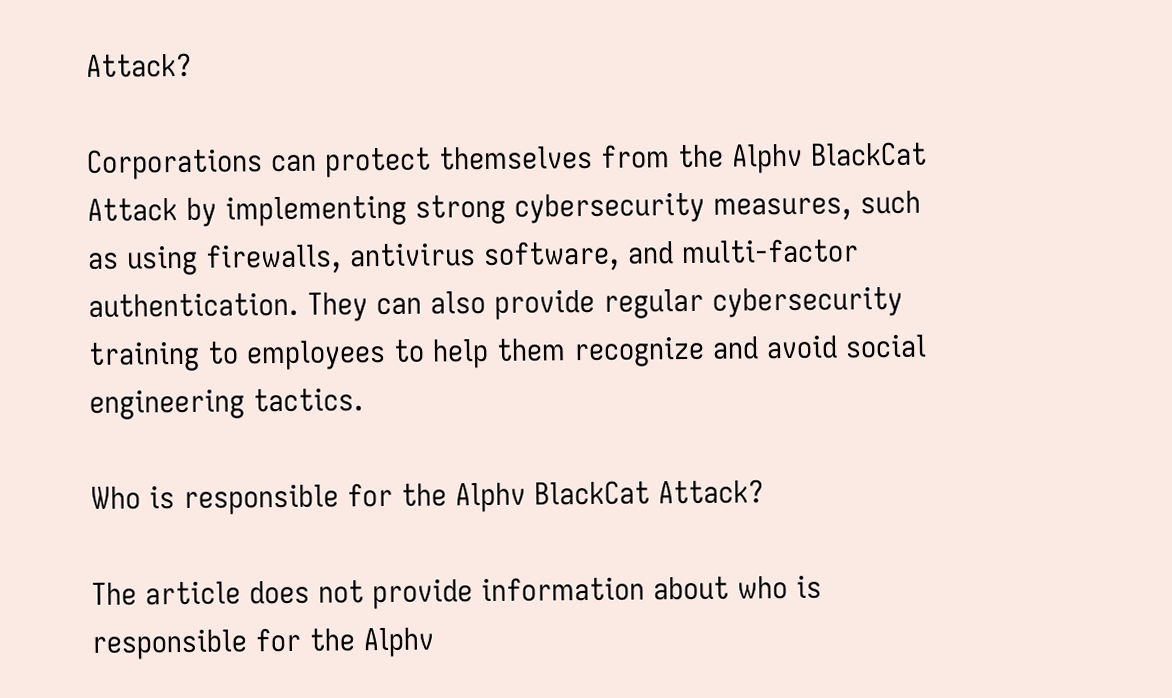Attack?

Corporations can protect themselves from the Alphv BlackCat Attack by implementing strong cybersecurity measures, such as using firewalls, antivirus software, and multi-factor authentication. They can also provide regular cybersecurity training to employees to help them recognize and avoid social engineering tactics.

Who is responsible for the Alphv BlackCat Attack?

The article does not provide information about who is responsible for the Alphv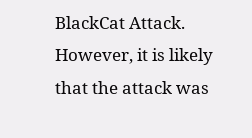BlackCat Attack. However, it is likely that the attack was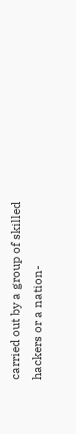carried out by a group of skilled hackers or a nation-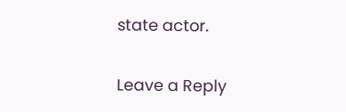state actor.

Leave a Reply